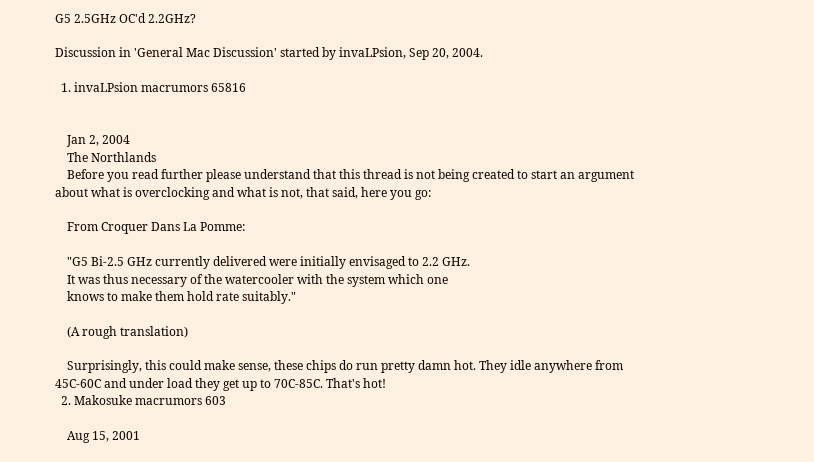G5 2.5GHz OC'd 2.2GHz?

Discussion in 'General Mac Discussion' started by invaLPsion, Sep 20, 2004.

  1. invaLPsion macrumors 65816


    Jan 2, 2004
    The Northlands
    Before you read further please understand that this thread is not being created to start an argument about what is overclocking and what is not, that said, here you go:

    From Croquer Dans La Pomme:

    "G5 Bi-2.5 GHz currently delivered were initially envisaged to 2.2 GHz.
    It was thus necessary of the watercooler with the system which one
    knows to make them hold rate suitably."

    (A rough translation)

    Surprisingly, this could make sense, these chips do run pretty damn hot. They idle anywhere from 45C-60C and under load they get up to 70C-85C. That's hot!
  2. Makosuke macrumors 603

    Aug 15, 2001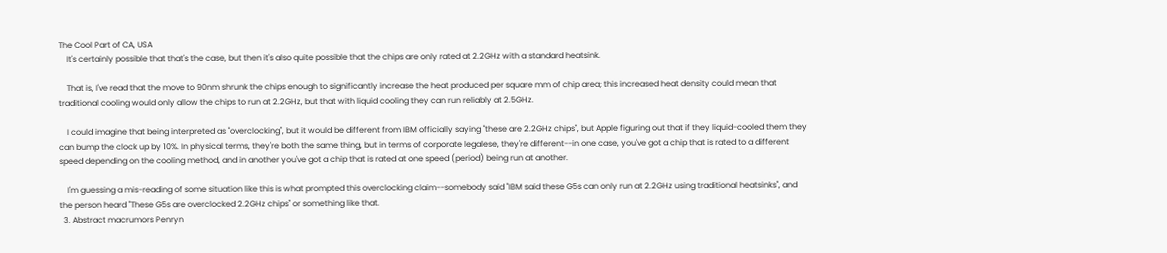The Cool Part of CA, USA
    It's certainly possible that that's the case, but then it's also quite possible that the chips are only rated at 2.2GHz with a standard heatsink.

    That is, I've read that the move to 90nm shrunk the chips enough to significantly increase the heat produced per square mm of chip area; this increased heat density could mean that traditional cooling would only allow the chips to run at 2.2GHz, but that with liquid cooling they can run reliably at 2.5GHz.

    I could imagine that being interpreted as "overclocking", but it would be different from IBM officially saying "these are 2.2GHz chips", but Apple figuring out that if they liquid-cooled them they can bump the clock up by 10%. In physical terms, they're both the same thing, but in terms of corporate legalese, they're different--in one case, you've got a chip that is rated to a different speed depending on the cooling method, and in another you've got a chip that is rated at one speed (period) being run at another.

    I'm guessing a mis-reading of some situation like this is what prompted this overclocking claim--somebody said "IBM said these G5s can only run at 2.2GHz using traditional heatsinks", and the person heard "These G5s are overclocked 2.2GHz chips" or something like that.
  3. Abstract macrumors Penryn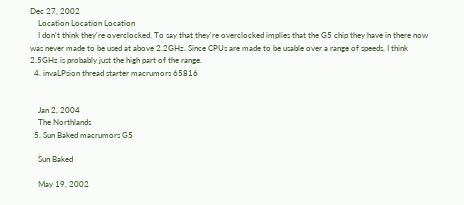Dec 27, 2002
    Location Location Location
    I don't think they're overclocked. To say that they're overclocked implies that the G5 chip they have in there now was never made to be used at above 2.2GHz. Since CPUs are made to be usable over a range of speeds, I think 2.5GHz is probably just the high part of the range.
  4. invaLPsion thread starter macrumors 65816


    Jan 2, 2004
    The Northlands
  5. Sun Baked macrumors G5

    Sun Baked

    May 19, 2002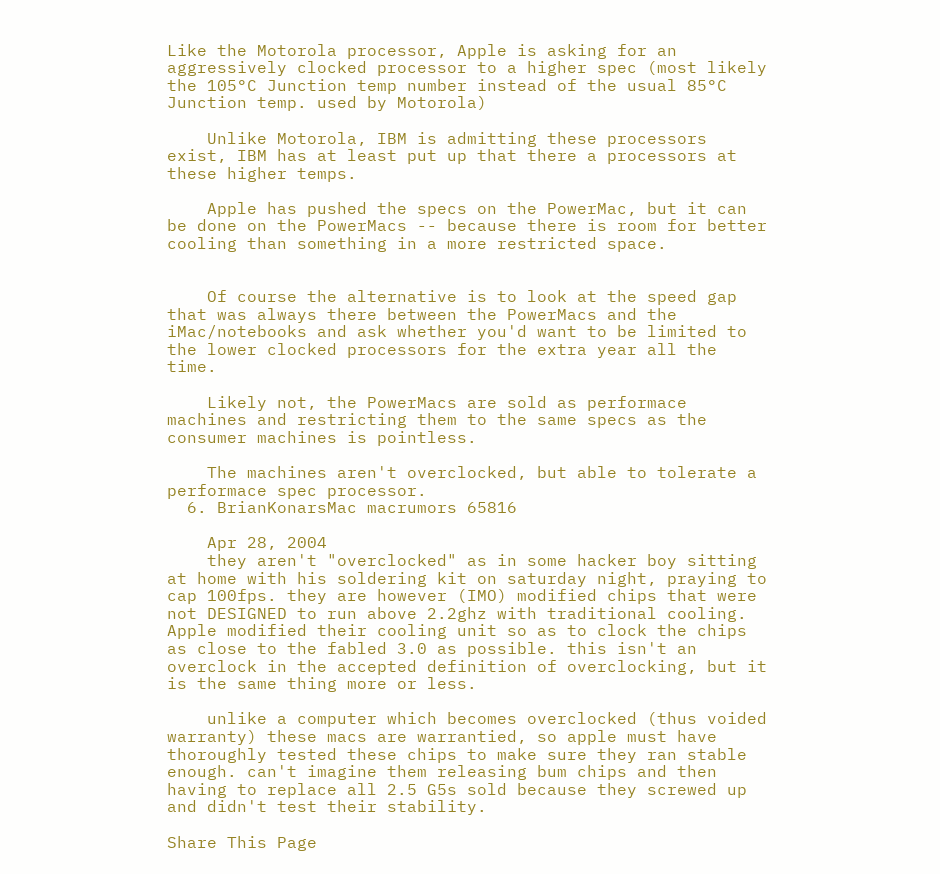Like the Motorola processor, Apple is asking for an aggressively clocked processor to a higher spec (most likely the 105°C Junction temp number instead of the usual 85°C Junction temp. used by Motorola)

    Unlike Motorola, IBM is admitting these processors exist, IBM has at least put up that there a processors at these higher temps.

    Apple has pushed the specs on the PowerMac, but it can be done on the PowerMacs -- because there is room for better cooling than something in a more restricted space.


    Of course the alternative is to look at the speed gap that was always there between the PowerMacs and the iMac/notebooks and ask whether you'd want to be limited to the lower clocked processors for the extra year all the time.

    Likely not, the PowerMacs are sold as performace machines and restricting them to the same specs as the consumer machines is pointless.

    The machines aren't overclocked, but able to tolerate a performace spec processor.
  6. BrianKonarsMac macrumors 65816

    Apr 28, 2004
    they aren't "overclocked" as in some hacker boy sitting at home with his soldering kit on saturday night, praying to cap 100fps. they are however (IMO) modified chips that were not DESIGNED to run above 2.2ghz with traditional cooling. Apple modified their cooling unit so as to clock the chips as close to the fabled 3.0 as possible. this isn't an overclock in the accepted definition of overclocking, but it is the same thing more or less.

    unlike a computer which becomes overclocked (thus voided warranty) these macs are warrantied, so apple must have thoroughly tested these chips to make sure they ran stable enough. can't imagine them releasing bum chips and then having to replace all 2.5 G5s sold because they screwed up and didn't test their stability.

Share This Page